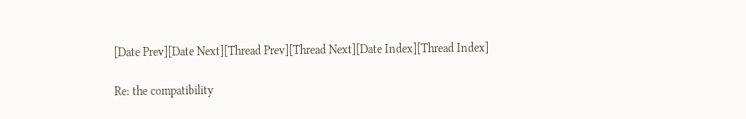[Date Prev][Date Next][Thread Prev][Thread Next][Date Index][Thread Index]

Re: the compatibility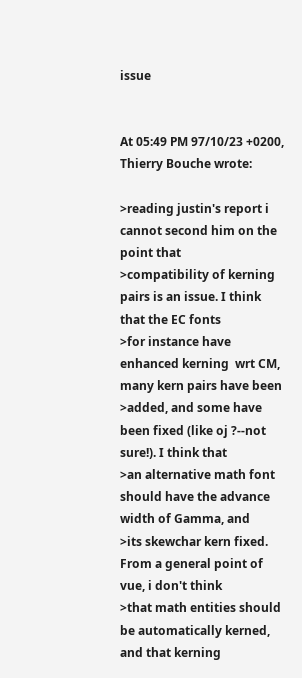issue


At 05:49 PM 97/10/23 +0200, Thierry Bouche wrote:

>reading justin's report i cannot second him on the point that
>compatibility of kerning pairs is an issue. I think that the EC fonts
>for instance have enhanced kerning  wrt CM, many kern pairs have been
>added, and some have been fixed (like oj ?--not sure!). I think that
>an alternative math font should have the advance width of Gamma, and
>its skewchar kern fixed. From a general point of vue, i don't think
>that math entities should be automatically kerned, and that kerning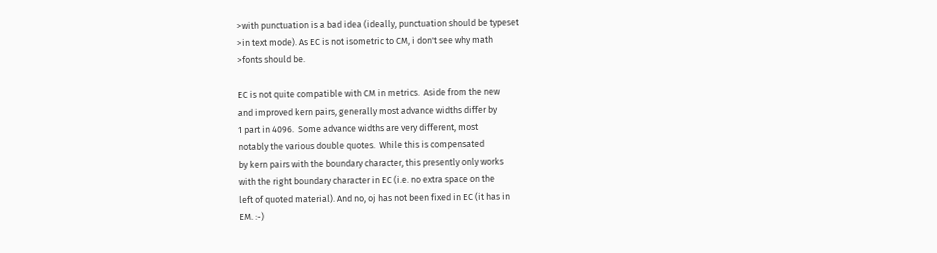>with punctuation is a bad idea (ideally, punctuation should be typeset
>in text mode). As EC is not isometric to CM, i don't see why math
>fonts should be.

EC is not quite compatible with CM in metrics.  Aside from the new
and improved kern pairs, generally most advance widths differ by
1 part in 4096.  Some advance widths are very different, most
notably the various double quotes.  While this is compensated
by kern pairs with the boundary character, this presently only works
with the right boundary character in EC (i.e. no extra space on the
left of quoted material). And no, oj has not been fixed in EC (it has in
EM. :-)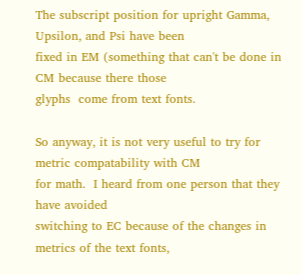The subscript position for upright Gamma, Upsilon, and Psi have been
fixed in EM (something that can't be done in CM because there those
glyphs  come from text fonts.

So anyway, it is not very useful to try for metric compatability with CM
for math.  I heard from one person that they have avoided
switching to EC because of the changes in metrics of the text fonts,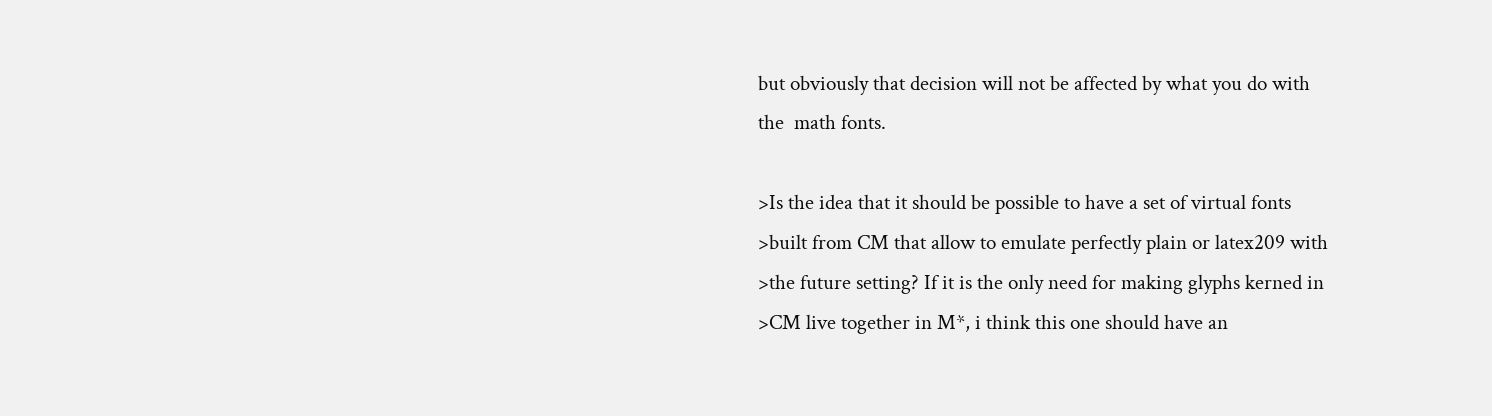but obviously that decision will not be affected by what you do with
the  math fonts.

>Is the idea that it should be possible to have a set of virtual fonts
>built from CM that allow to emulate perfectly plain or latex209 with
>the future setting? If it is the only need for making glyphs kerned in
>CM live together in M*, i think this one should have an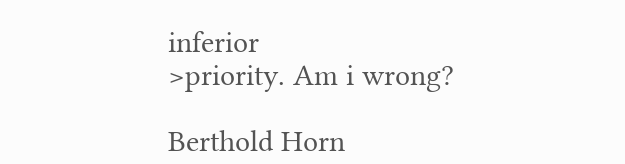inferior
>priority. Am i wrong?

Berthold Horn